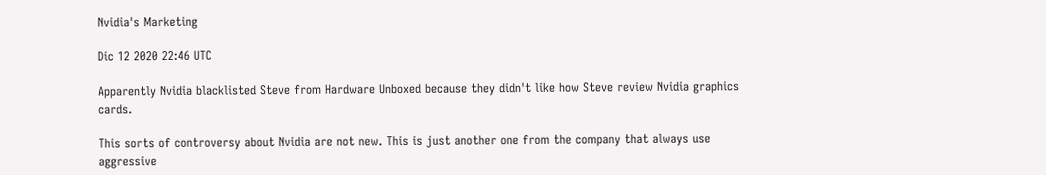Nvidia's Marketing

Dic 12 2020 22:46 UTC

Apparently Nvidia blacklisted Steve from Hardware Unboxed because they didn't like how Steve review Nvidia graphics cards.

This sorts of controversy about Nvidia are not new. This is just another one from the company that always use aggressive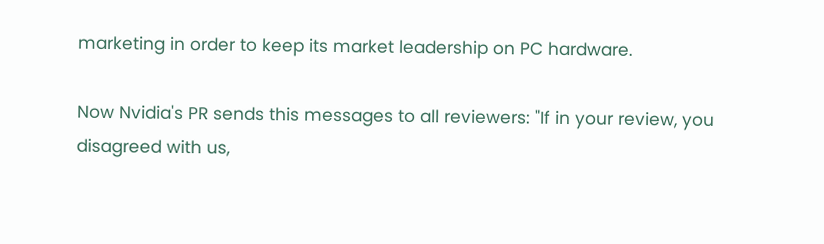marketing in order to keep its market leadership on PC hardware.

Now Nvidia's PR sends this messages to all reviewers: "If in your review, you disagreed with us,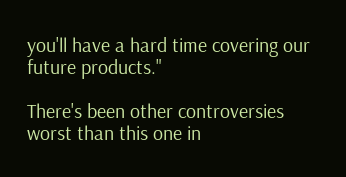you'll have a hard time covering our future products."

There's been other controversies worst than this one in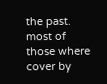the past. most of those where cover by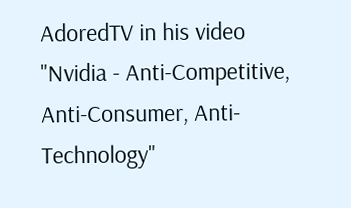AdoredTV in his video "Nvidia - Anti-Competitive, Anti-Consumer, Anti-Technology"